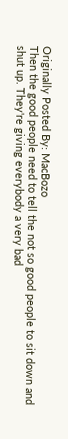Originally Posted By: MacBozo
Then the good people need to tell the not so good people to sit down and shut up. They're giving everybody a very bad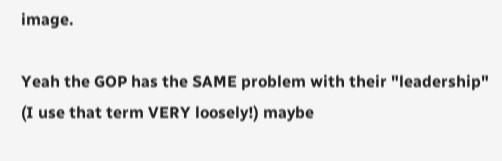image.

Yeah the GOP has the SAME problem with their "leadership" (I use that term VERY loosely!) maybe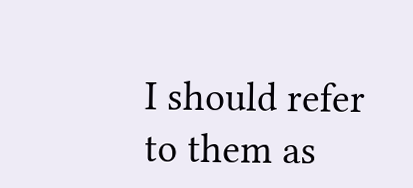I should refer to them as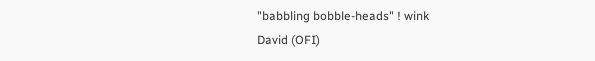"babbling bobble-heads" ! wink
David (OFI)